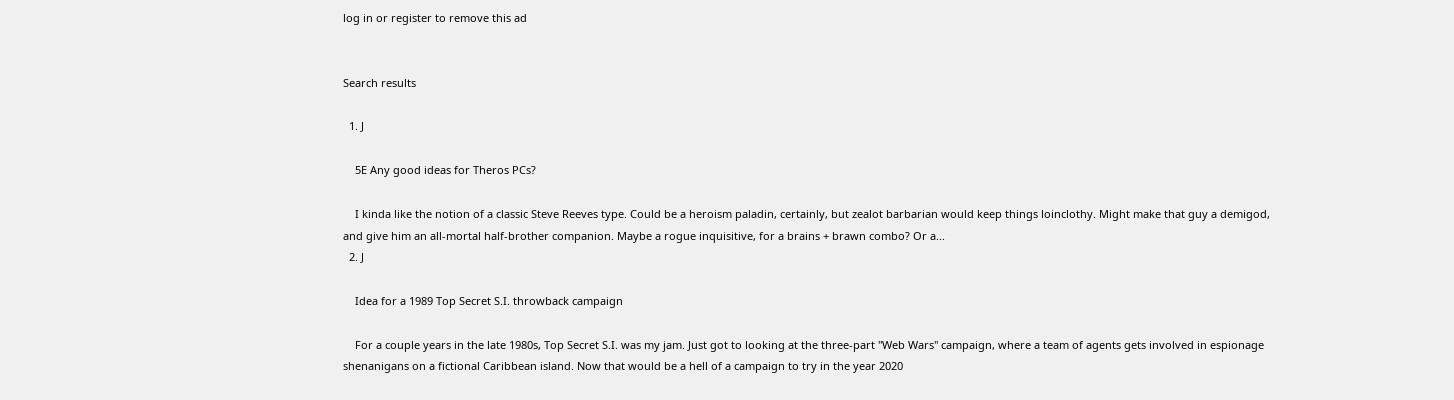log in or register to remove this ad


Search results

  1. J

    5E Any good ideas for Theros PCs?

    I kinda like the notion of a classic Steve Reeves type. Could be a heroism paladin, certainly, but zealot barbarian would keep things loinclothy. Might make that guy a demigod, and give him an all-mortal half-brother companion. Maybe a rogue inquisitive, for a brains + brawn combo? Or a...
  2. J

    Idea for a 1989 Top Secret S.I. throwback campaign

    For a couple years in the late 1980s, Top Secret S.I. was my jam. Just got to looking at the three-part "Web Wars" campaign, where a team of agents gets involved in espionage shenanigans on a fictional Caribbean island. Now that would be a hell of a campaign to try in the year 2020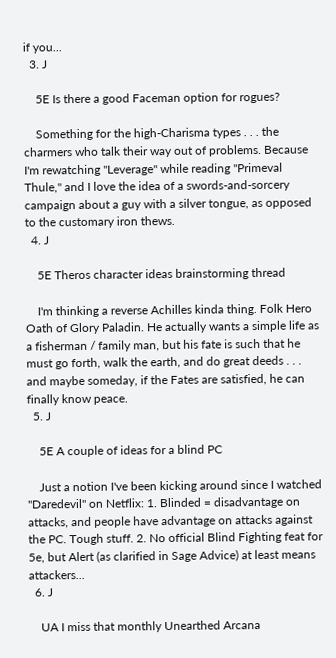if you...
  3. J

    5E Is there a good Faceman option for rogues?

    Something for the high-Charisma types . . . the charmers who talk their way out of problems. Because I'm rewatching "Leverage" while reading "Primeval Thule," and I love the idea of a swords-and-sorcery campaign about a guy with a silver tongue, as opposed to the customary iron thews.
  4. J

    5E Theros character ideas brainstorming thread

    I'm thinking a reverse Achilles kinda thing. Folk Hero Oath of Glory Paladin. He actually wants a simple life as a fisherman / family man, but his fate is such that he must go forth, walk the earth, and do great deeds . . . and maybe someday, if the Fates are satisfied, he can finally know peace.
  5. J

    5E A couple of ideas for a blind PC

    Just a notion I've been kicking around since I watched "Daredevil" on Netflix: 1. Blinded = disadvantage on attacks, and people have advantage on attacks against the PC. Tough stuff. 2. No official Blind Fighting feat for 5e, but Alert (as clarified in Sage Advice) at least means attackers...
  6. J

    UA I miss that monthly Unearthed Arcana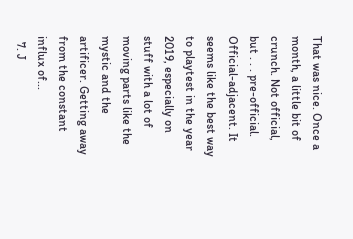That was nice. Once a month, a little bit of crunch. Not official, but . . . pre-official. Official-adjacent. It seems like the best way to playtest in the year 2019, especially on stuff with a lot of moving parts like the mystic and the artificer. Getting away from the constant influx of...
  7. J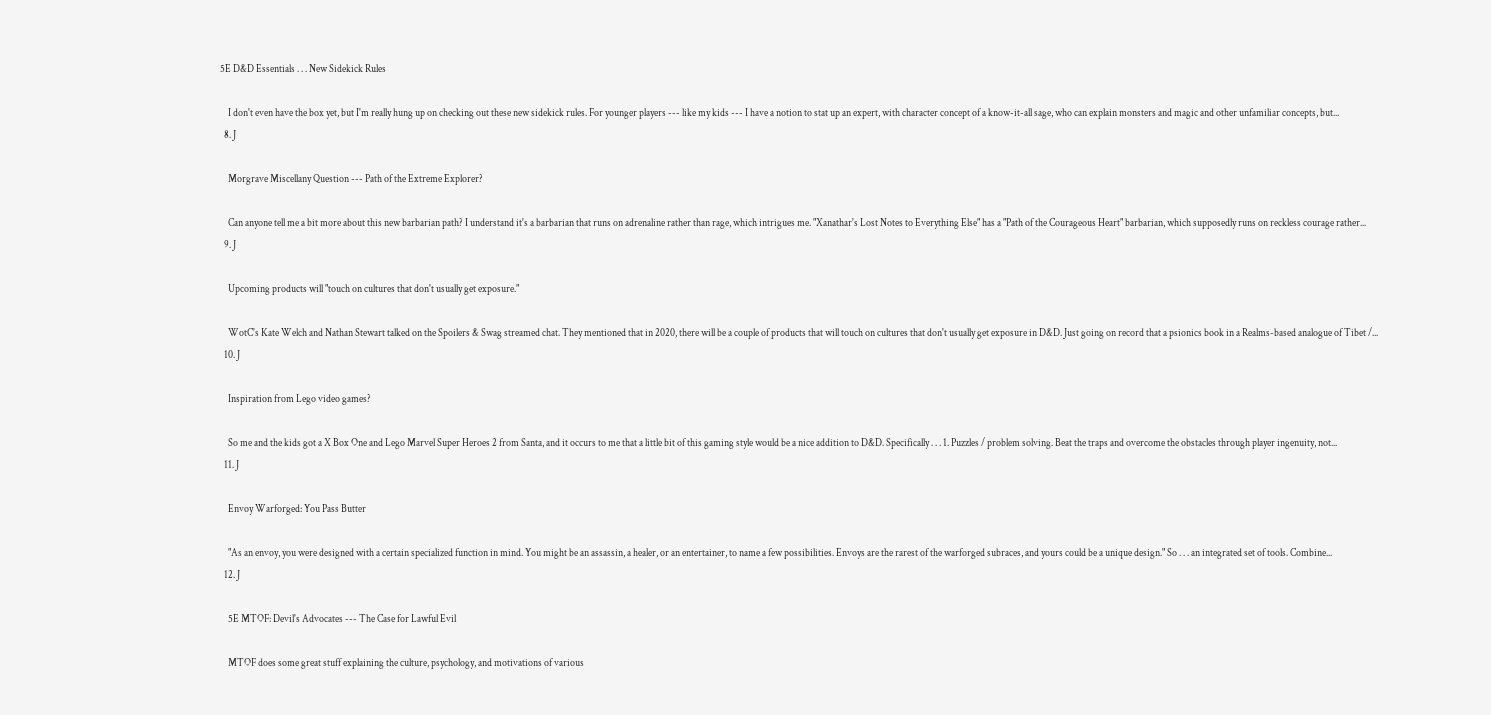5E D&D Essentials . . . New Sidekick Rules

    I don't even have the box yet, but I'm really hung up on checking out these new sidekick rules. For younger players --- like my kids --- I have a notion to stat up an expert, with character concept of a know-it-all sage, who can explain monsters and magic and other unfamiliar concepts, but...
  8. J

    Morgrave Miscellany Question --- Path of the Extreme Explorer?

    Can anyone tell me a bit more about this new barbarian path? I understand it's a barbarian that runs on adrenaline rather than rage, which intrigues me. "Xanathar's Lost Notes to Everything Else" has a "Path of the Courageous Heart" barbarian, which supposedly runs on reckless courage rather...
  9. J

    Upcoming products will "touch on cultures that don't usually get exposure."

    WotC's Kate Welch and Nathan Stewart talked on the Spoilers & Swag streamed chat. They mentioned that in 2020, there will be a couple of products that will touch on cultures that don't usually get exposure in D&D. Just going on record that a psionics book in a Realms-based analogue of Tibet /...
  10. J

    Inspiration from Lego video games?

    So me and the kids got a X Box One and Lego Marvel Super Heroes 2 from Santa, and it occurs to me that a little bit of this gaming style would be a nice addition to D&D. Specifically . . . 1. Puzzles / problem solving. Beat the traps and overcome the obstacles through player ingenuity, not...
  11. J

    Envoy Warforged: You Pass Butter

    "As an envoy, you were designed with a certain specialized function in mind. You might be an assassin, a healer, or an entertainer, to name a few possibilities. Envoys are the rarest of the warforged subraces, and yours could be a unique design." So . . . an integrated set of tools. Combine...
  12. J

    5E MTOF: Devil's Advocates --- The Case for Lawful Evil

    MTOF does some great stuff explaining the culture, psychology, and motivations of various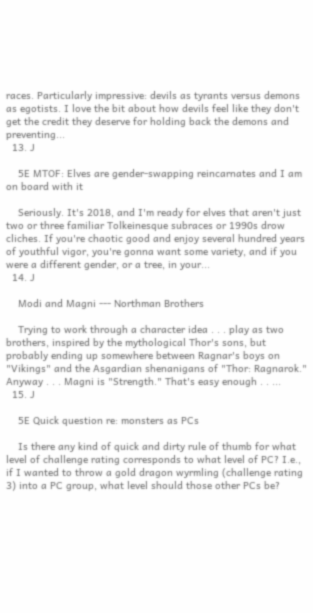races. Particularly impressive: devils as tyrants versus demons as egotists. I love the bit about how devils feel like they don't get the credit they deserve for holding back the demons and preventing...
  13. J

    5E MTOF: Elves are gender-swapping reincarnates and I am on board with it

    Seriously. It's 2018, and I'm ready for elves that aren't just two or three familiar Tolkeinesque subraces or 1990s drow cliches. If you're chaotic good and enjoy several hundred years of youthful vigor, you're gonna want some variety, and if you were a different gender, or a tree, in your...
  14. J

    Modi and Magni --- Northman Brothers

    Trying to work through a character idea . . . play as two brothers, inspired by the mythological Thor's sons, but probably ending up somewhere between Ragnar's boys on "Vikings" and the Asgardian shenanigans of "Thor: Ragnarok." Anyway . . . Magni is "Strength." That's easy enough . . ...
  15. J

    5E Quick question re: monsters as PCs

    Is there any kind of quick and dirty rule of thumb for what level of challenge rating corresponds to what level of PC? I.e., if I wanted to throw a gold dragon wyrmling (challenge rating 3) into a PC group, what level should those other PCs be?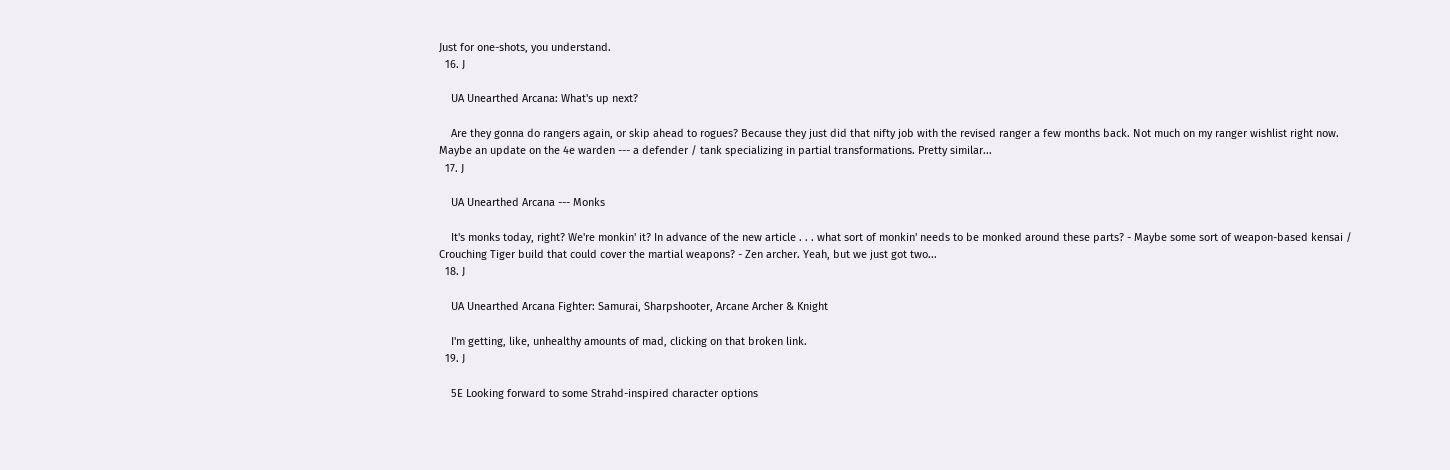Just for one-shots, you understand.
  16. J

    UA Unearthed Arcana: What's up next?

    Are they gonna do rangers again, or skip ahead to rogues? Because they just did that nifty job with the revised ranger a few months back. Not much on my ranger wishlist right now. Maybe an update on the 4e warden --- a defender / tank specializing in partial transformations. Pretty similar...
  17. J

    UA Unearthed Arcana --- Monks

    It's monks today, right? We're monkin' it? In advance of the new article . . . what sort of monkin' needs to be monked around these parts? - Maybe some sort of weapon-based kensai / Crouching Tiger build that could cover the martial weapons? - Zen archer. Yeah, but we just got two...
  18. J

    UA Unearthed Arcana Fighter: Samurai, Sharpshooter, Arcane Archer & Knight

    I'm getting, like, unhealthy amounts of mad, clicking on that broken link.
  19. J

    5E Looking forward to some Strahd-inspired character options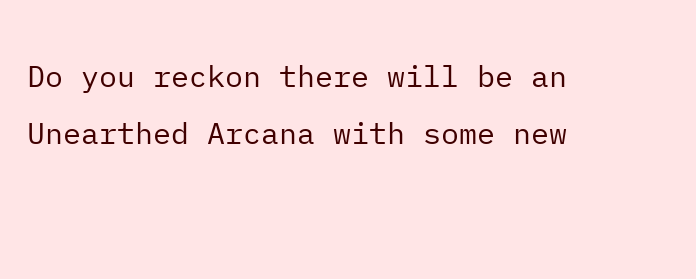Do you reckon there will be an Unearthed Arcana with some new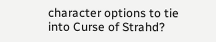character options to tie into Curse of Strahd?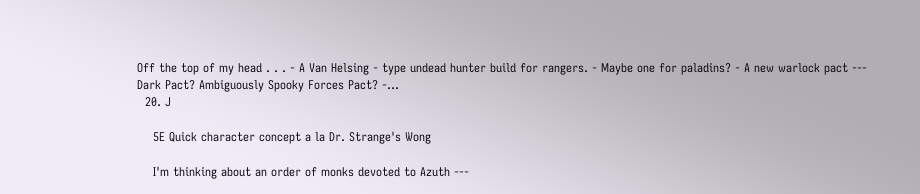Off the top of my head . . . - A Van Helsing - type undead hunter build for rangers. - Maybe one for paladins? - A new warlock pact --- Dark Pact? Ambiguously Spooky Forces Pact? -...
  20. J

    5E Quick character concept a la Dr. Strange's Wong

    I'm thinking about an order of monks devoted to Azuth ---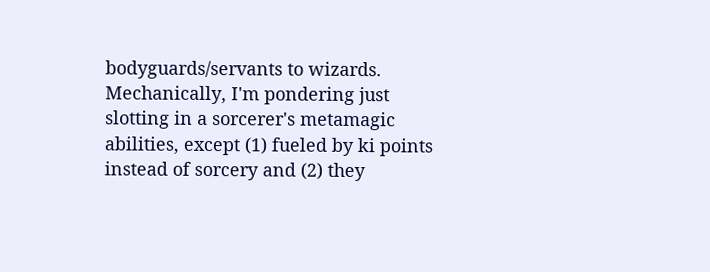bodyguards/servants to wizards. Mechanically, I'm pondering just slotting in a sorcerer's metamagic abilities, except (1) fueled by ki points instead of sorcery and (2) they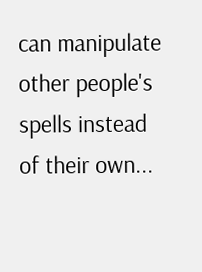can manipulate other people's spells instead of their own...